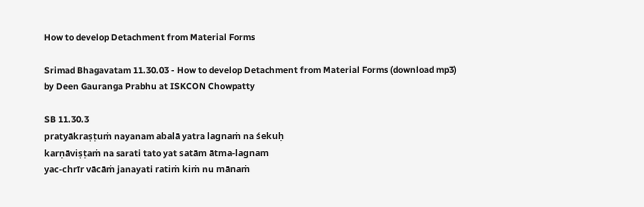How to develop Detachment from Material Forms

Srimad Bhagavatam 11.30.03 - How to develop Detachment from Material Forms (download mp3)
by Deen Gauranga Prabhu at ISKCON Chowpatty

SB 11.30.3
pratyākraṣṭuṁ nayanam abalā yatra lagnaṁ na śekuḥ
karṇāviṣṭaṁ na sarati tato yat satām ātma-lagnam
yac-chrīr vācāṁ janayati ratiṁ kiṁ nu mānaṁ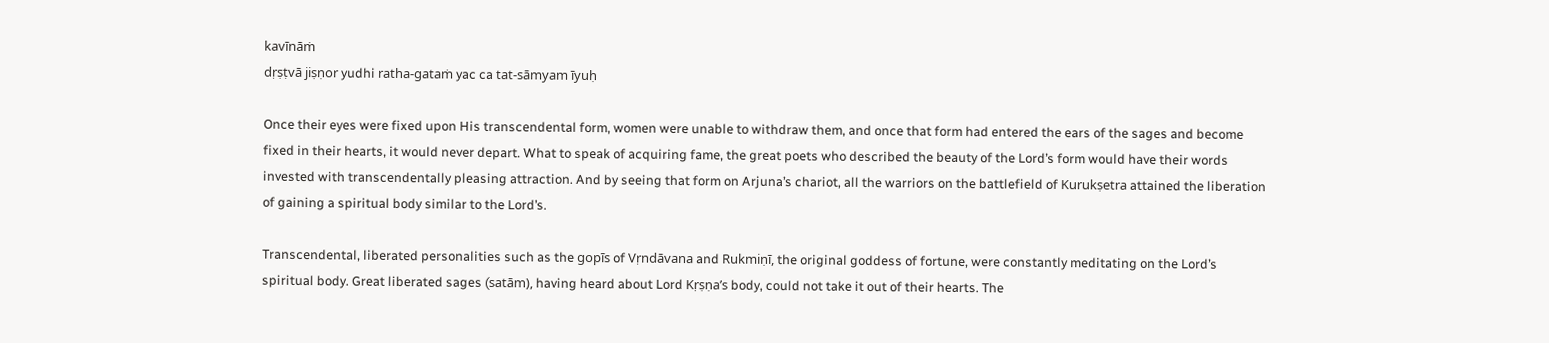kavīnāṁ
dṛṣṭvā jiṣṇor yudhi ratha-gataṁ yac ca tat-sāmyam īyuḥ

Once their eyes were fixed upon His transcendental form, women were unable to withdraw them, and once that form had entered the ears of the sages and become fixed in their hearts, it would never depart. What to speak of acquiring fame, the great poets who described the beauty of the Lord’s form would have their words invested with transcendentally pleasing attraction. And by seeing that form on Arjuna’s chariot, all the warriors on the battlefield of Kurukṣetra attained the liberation of gaining a spiritual body similar to the Lord’s.

Transcendental, liberated personalities such as the gopīs of Vṛndāvana and Rukmiṇī, the original goddess of fortune, were constantly meditating on the Lord’s spiritual body. Great liberated sages (satām), having heard about Lord Kṛṣṇa’s body, could not take it out of their hearts. The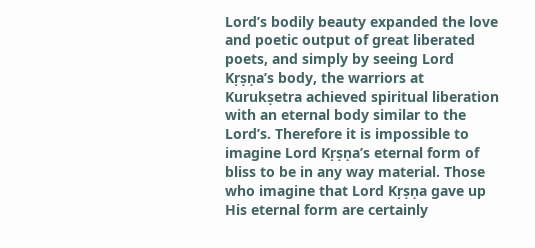Lord’s bodily beauty expanded the love and poetic output of great liberated poets, and simply by seeing Lord Kṛṣṇa’s body, the warriors at Kurukṣetra achieved spiritual liberation with an eternal body similar to the Lord’s. Therefore it is impossible to imagine Lord Kṛṣṇa’s eternal form of bliss to be in any way material. Those who imagine that Lord Kṛṣṇa gave up His eternal form are certainly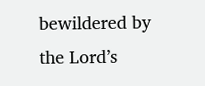bewildered by the Lord’s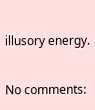illusory energy.

No comments: